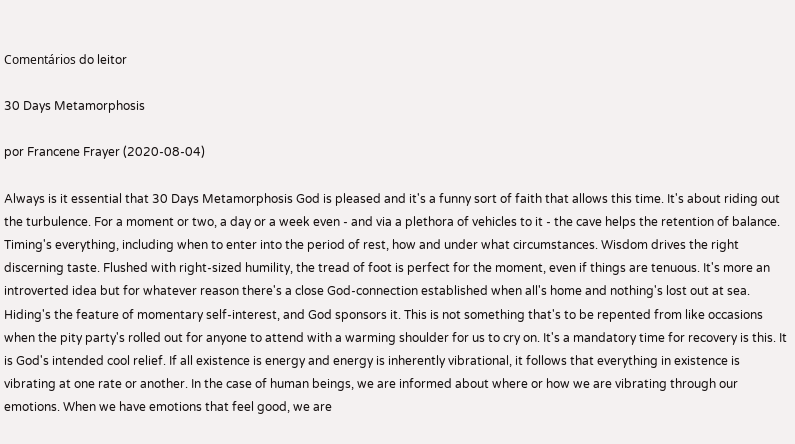Comentários do leitor

30 Days Metamorphosis

por Francene Frayer (2020-08-04)

Always is it essential that 30 Days Metamorphosis God is pleased and it's a funny sort of faith that allows this time. It's about riding out the turbulence. For a moment or two, a day or a week even - and via a plethora of vehicles to it - the cave helps the retention of balance. Timing's everything, including when to enter into the period of rest, how and under what circumstances. Wisdom drives the right discerning taste. Flushed with right-sized humility, the tread of foot is perfect for the moment, even if things are tenuous. It's more an introverted idea but for whatever reason there's a close God-connection established when all's home and nothing's lost out at sea. Hiding's the feature of momentary self-interest, and God sponsors it. This is not something that's to be repented from like occasions when the pity party's rolled out for anyone to attend with a warming shoulder for us to cry on. It's a mandatory time for recovery is this. It is God's intended cool relief. If all existence is energy and energy is inherently vibrational, it follows that everything in existence is vibrating at one rate or another. In the case of human beings, we are informed about where or how we are vibrating through our emotions. When we have emotions that feel good, we are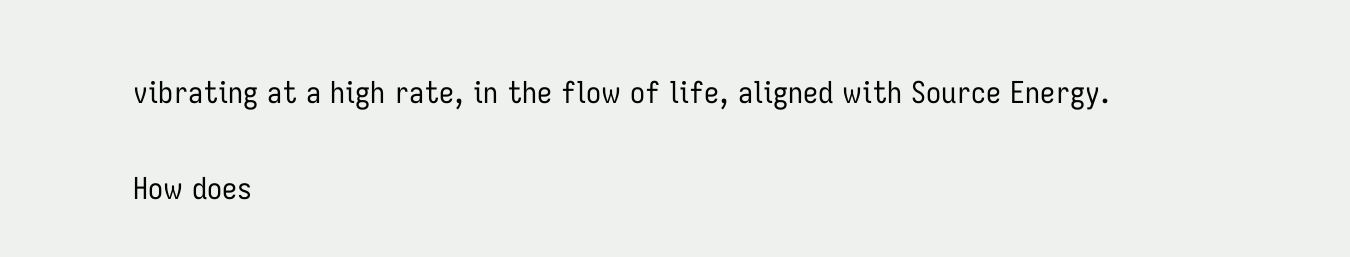vibrating at a high rate, in the flow of life, aligned with Source Energy.

How does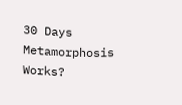30 Days Metamorphosis Works?